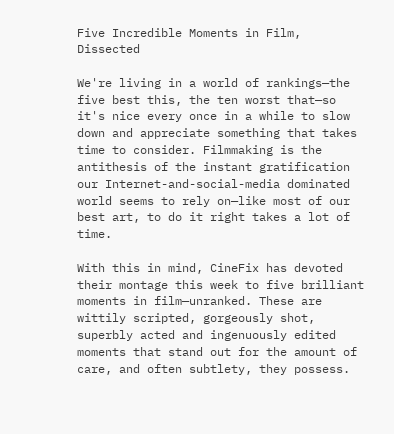Five Incredible Moments in Film, Dissected

We're living in a world of rankings—the five best this, the ten worst that—so it's nice every once in a while to slow down and appreciate something that takes time to consider. Filmmaking is the antithesis of the instant gratification our Internet-and-social-media dominated world seems to rely on—like most of our best art, to do it right takes a lot of time.

With this in mind, CineFix has devoted their montage this week to five brilliant moments in film—unranked. These are wittily scripted, gorgeously shot, superbly acted and ingenuously edited moments that stand out for the amount of care, and often subtlety, they possess.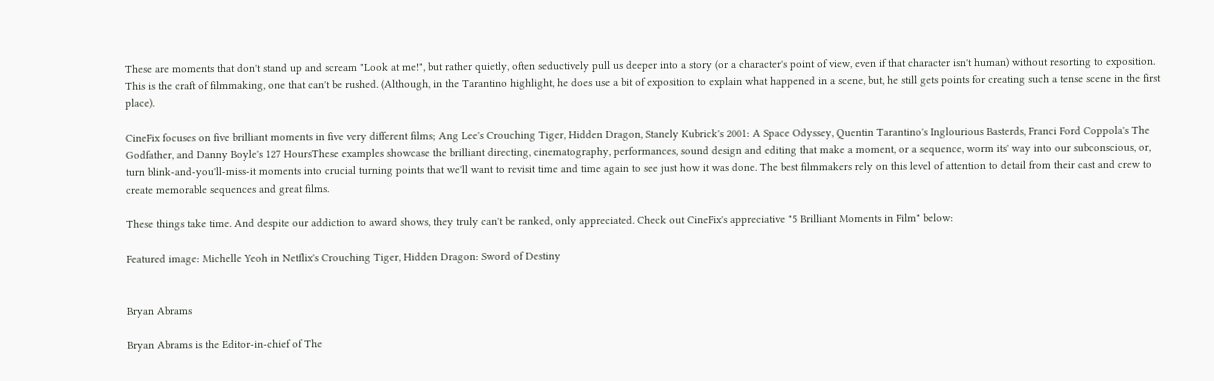These are moments that don't stand up and scream "Look at me!", but rather quietly, often seductively pull us deeper into a story (or a character's point of view, even if that character isn't human) without resorting to exposition. This is the craft of filmmaking, one that can't be rushed. (Although, in the Tarantino highlight, he does use a bit of exposition to explain what happened in a scene, but, he still gets points for creating such a tense scene in the first place).

CineFix focuses on five brilliant moments in five very different films; Ang Lee's Crouching Tiger, Hidden Dragon, Stanely Kubrick's 2001: A Space Odyssey, Quentin Tarantino's Inglourious Basterds, Franci Ford Coppola's The Godfather, and Danny Boyle's 127 HoursThese examples showcase the brilliant directing, cinematography, performances, sound design and editing that make a moment, or a sequence, worm its' way into our subconscious, or, turn blink-and-you'll-miss-it moments into crucial turning points that we'll want to revisit time and time again to see just how it was done. The best filmmakers rely on this level of attention to detail from their cast and crew to create memorable sequences and great films.

These things take time. And despite our addiction to award shows, they truly can't be ranked, only appreciated. Check out CineFix's appreciative "5 Brilliant Moments in Film" below:

Featured image: Michelle Yeoh in Netflix's Crouching Tiger, Hidden Dragon: Sword of Destiny


Bryan Abrams

Bryan Abrams is the Editor-in-chief of The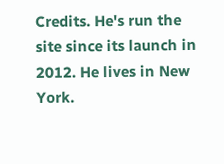Credits. He's run the site since its launch in 2012. He lives in New York.